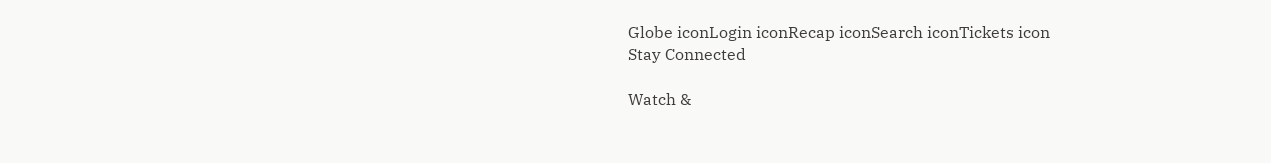Globe iconLogin iconRecap iconSearch iconTickets icon
Stay Connected

Watch &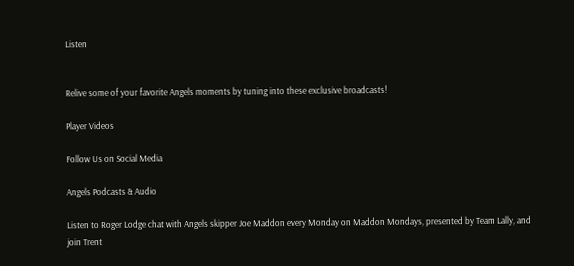Listen


Relive some of your favorite Angels moments by tuning into these exclusive broadcasts!

Player Videos

Follow Us on Social Media

Angels Podcasts & Audio

Listen to Roger Lodge chat with Angels skipper Joe Maddon every Monday on Maddon Mondays, presented by Team Lally, and join Trent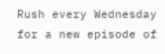Rush every Wednesday for a new episode of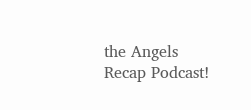the Angels Recap Podcast!